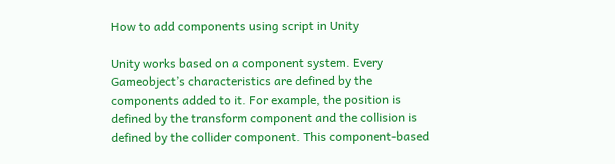How to add components using script in Unity

Unity works based on a component system. Every Gameobject’s characteristics are defined by the components added to it. For example, the position is defined by the transform component and the collision is defined by the collider component. This component-based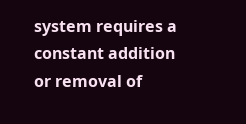system requires a constant addition or removal of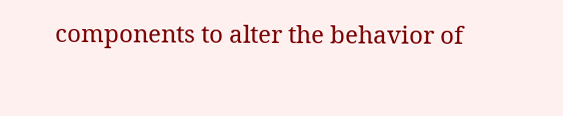components to alter the behavior of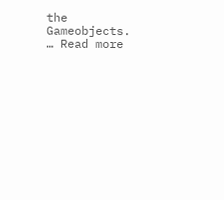the Gameobjects. … Read more